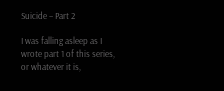Suicide – Part 2

I was falling asleep as I wrote part 1 of this series, or whatever it is,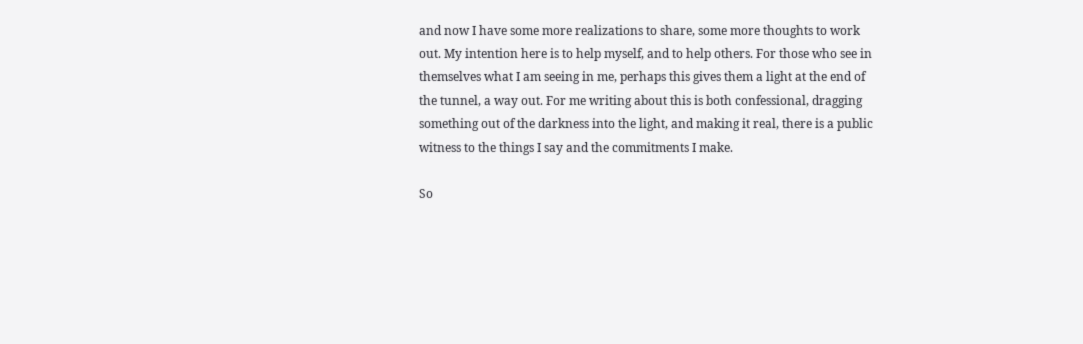and now I have some more realizations to share, some more thoughts to work out. My intention here is to help myself, and to help others. For those who see in themselves what I am seeing in me, perhaps this gives them a light at the end of the tunnel, a way out. For me writing about this is both confessional, dragging something out of the darkness into the light, and making it real, there is a public witness to the things I say and the commitments I make.

So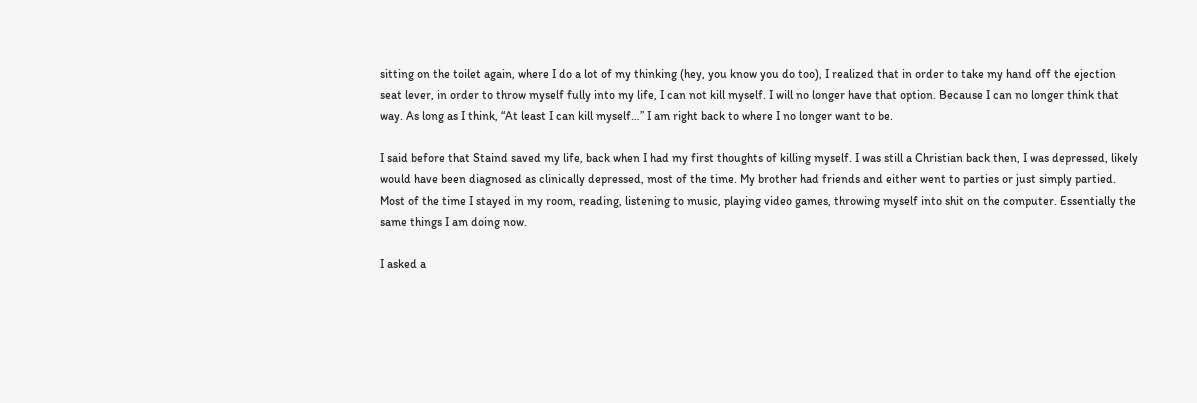sitting on the toilet again, where I do a lot of my thinking (hey, you know you do too), I realized that in order to take my hand off the ejection seat lever, in order to throw myself fully into my life, I can not kill myself. I will no longer have that option. Because I can no longer think that way. As long as I think, “At least I can kill myself…” I am right back to where I no longer want to be.

I said before that Staind saved my life, back when I had my first thoughts of killing myself. I was still a Christian back then, I was depressed, likely would have been diagnosed as clinically depressed, most of the time. My brother had friends and either went to parties or just simply partied. Most of the time I stayed in my room, reading, listening to music, playing video games, throwing myself into shit on the computer. Essentially the same things I am doing now.

I asked a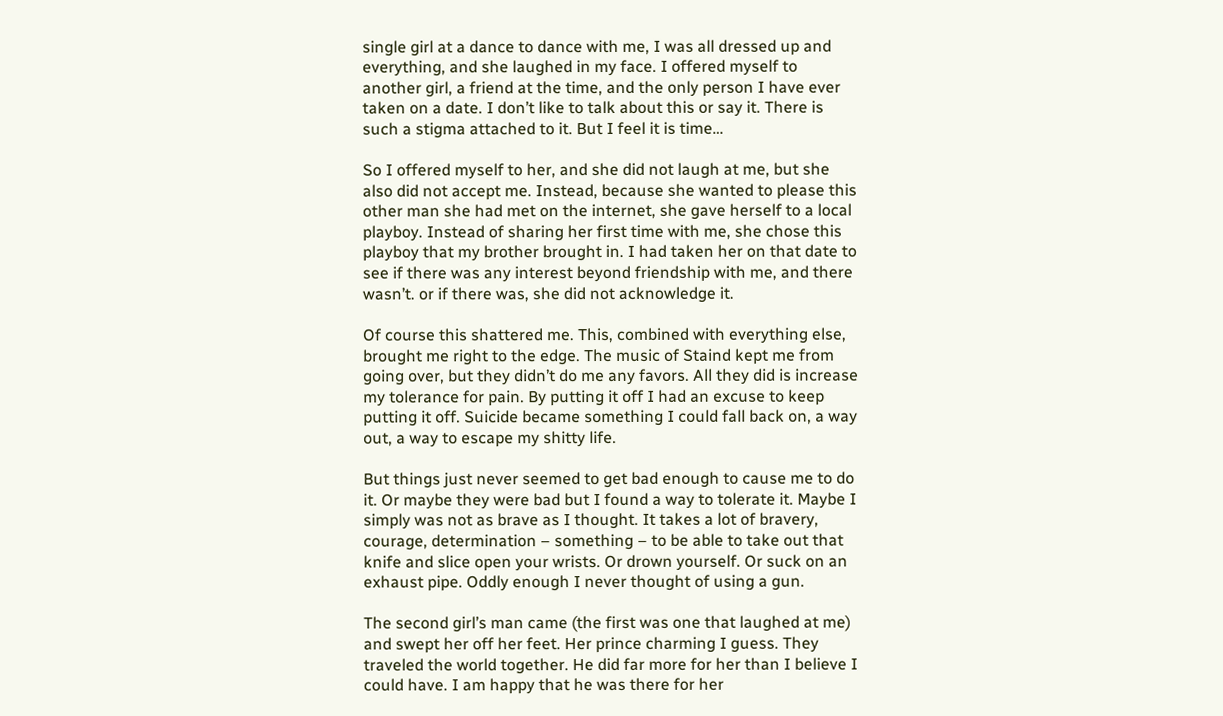single girl at a dance to dance with me, I was all dressed up and everything, and she laughed in my face. I offered myself to another girl, a friend at the time, and the only person I have ever taken on a date. I don’t like to talk about this or say it. There is such a stigma attached to it. But I feel it is time…

So I offered myself to her, and she did not laugh at me, but she also did not accept me. Instead, because she wanted to please this other man she had met on the internet, she gave herself to a local playboy. Instead of sharing her first time with me, she chose this playboy that my brother brought in. I had taken her on that date to see if there was any interest beyond friendship with me, and there wasn’t. or if there was, she did not acknowledge it.

Of course this shattered me. This, combined with everything else, brought me right to the edge. The music of Staind kept me from going over, but they didn’t do me any favors. All they did is increase my tolerance for pain. By putting it off I had an excuse to keep putting it off. Suicide became something I could fall back on, a way out, a way to escape my shitty life.

But things just never seemed to get bad enough to cause me to do it. Or maybe they were bad but I found a way to tolerate it. Maybe I simply was not as brave as I thought. It takes a lot of bravery, courage, determination – something – to be able to take out that knife and slice open your wrists. Or drown yourself. Or suck on an exhaust pipe. Oddly enough I never thought of using a gun.

The second girl’s man came (the first was one that laughed at me) and swept her off her feet. Her prince charming I guess. They traveled the world together. He did far more for her than I believe I could have. I am happy that he was there for her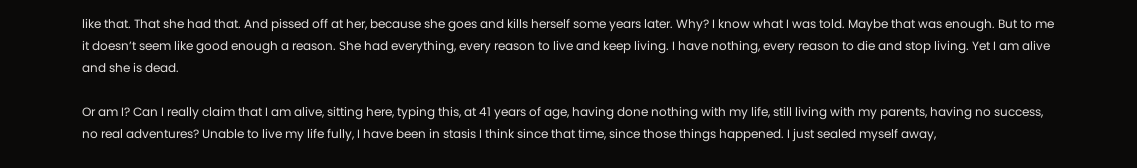like that. That she had that. And pissed off at her, because she goes and kills herself some years later. Why? I know what I was told. Maybe that was enough. But to me it doesn’t seem like good enough a reason. She had everything, every reason to live and keep living. I have nothing, every reason to die and stop living. Yet I am alive and she is dead.

Or am I? Can I really claim that I am alive, sitting here, typing this, at 41 years of age, having done nothing with my life, still living with my parents, having no success, no real adventures? Unable to live my life fully, I have been in stasis I think since that time, since those things happened. I just sealed myself away,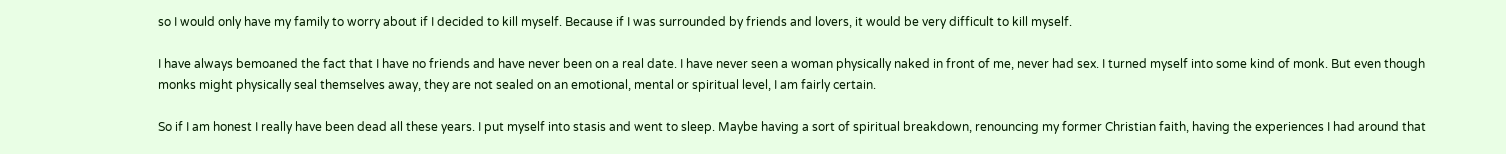so I would only have my family to worry about if I decided to kill myself. Because if I was surrounded by friends and lovers, it would be very difficult to kill myself.

I have always bemoaned the fact that I have no friends and have never been on a real date. I have never seen a woman physically naked in front of me, never had sex. I turned myself into some kind of monk. But even though monks might physically seal themselves away, they are not sealed on an emotional, mental or spiritual level, I am fairly certain.

So if I am honest I really have been dead all these years. I put myself into stasis and went to sleep. Maybe having a sort of spiritual breakdown, renouncing my former Christian faith, having the experiences I had around that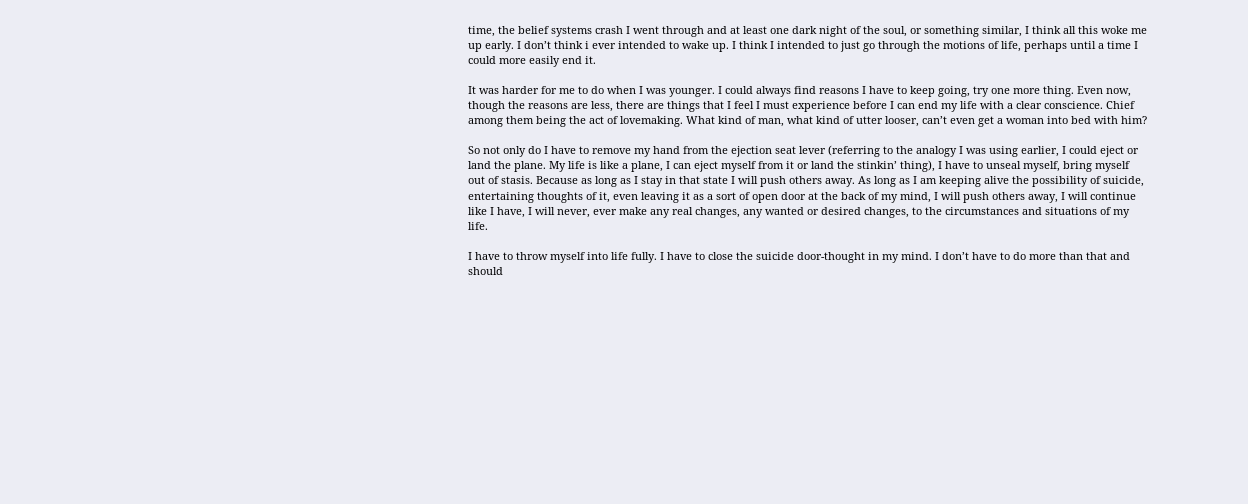time, the belief systems crash I went through and at least one dark night of the soul, or something similar, I think all this woke me up early. I don’t think i ever intended to wake up. I think I intended to just go through the motions of life, perhaps until a time I could more easily end it.

It was harder for me to do when I was younger. I could always find reasons I have to keep going, try one more thing. Even now, though the reasons are less, there are things that I feel I must experience before I can end my life with a clear conscience. Chief among them being the act of lovemaking. What kind of man, what kind of utter looser, can’t even get a woman into bed with him?

So not only do I have to remove my hand from the ejection seat lever (referring to the analogy I was using earlier, I could eject or land the plane. My life is like a plane, I can eject myself from it or land the stinkin’ thing), I have to unseal myself, bring myself out of stasis. Because as long as I stay in that state I will push others away. As long as I am keeping alive the possibility of suicide, entertaining thoughts of it, even leaving it as a sort of open door at the back of my mind, I will push others away, I will continue like I have, I will never, ever make any real changes, any wanted or desired changes, to the circumstances and situations of my life.

I have to throw myself into life fully. I have to close the suicide door-thought in my mind. I don’t have to do more than that and should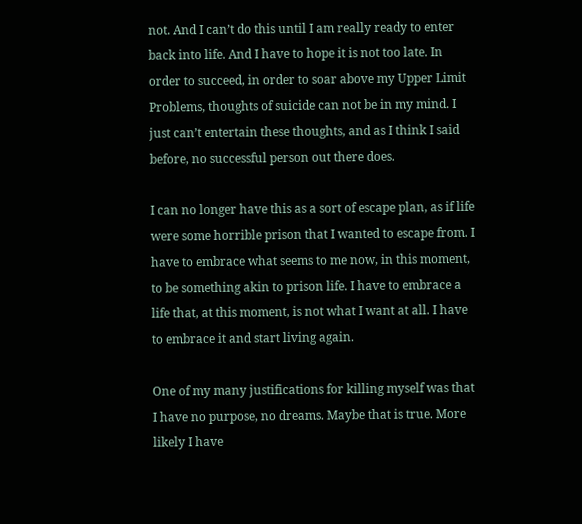not. And I can’t do this until I am really ready to enter back into life. And I have to hope it is not too late. In order to succeed, in order to soar above my Upper Limit Problems, thoughts of suicide can not be in my mind. I just can’t entertain these thoughts, and as I think I said before, no successful person out there does.

I can no longer have this as a sort of escape plan, as if life were some horrible prison that I wanted to escape from. I have to embrace what seems to me now, in this moment, to be something akin to prison life. I have to embrace a life that, at this moment, is not what I want at all. I have to embrace it and start living again.

One of my many justifications for killing myself was that I have no purpose, no dreams. Maybe that is true. More likely I have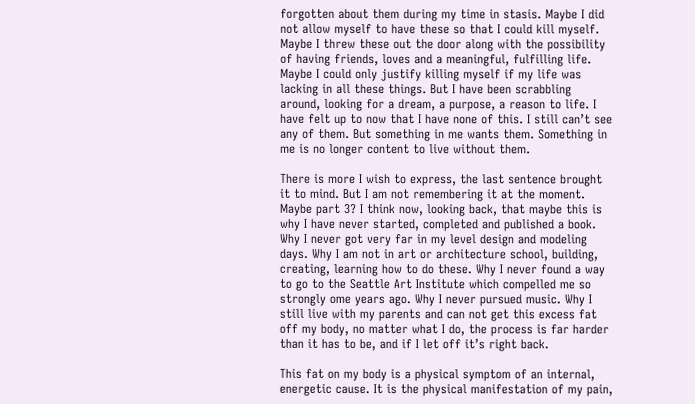forgotten about them during my time in stasis. Maybe I did not allow myself to have these so that I could kill myself. Maybe I threw these out the door along with the possibility of having friends, loves and a meaningful, fulfilling life. Maybe I could only justify killing myself if my life was lacking in all these things. But I have been scrabbling around, looking for a dream, a purpose, a reason to life. I have felt up to now that I have none of this. I still can’t see any of them. But something in me wants them. Something in me is no longer content to live without them.

There is more I wish to express, the last sentence brought it to mind. But I am not remembering it at the moment. Maybe part 3? I think now, looking back, that maybe this is why I have never started, completed and published a book. Why I never got very far in my level design and modeling days. Why I am not in art or architecture school, building, creating, learning how to do these. Why I never found a way to go to the Seattle Art Institute which compelled me so strongly ome years ago. Why I never pursued music. Why I still live with my parents and can not get this excess fat off my body, no matter what I do, the process is far harder than it has to be, and if I let off it’s right back.

This fat on my body is a physical symptom of an internal, energetic cause. It is the physical manifestation of my pain,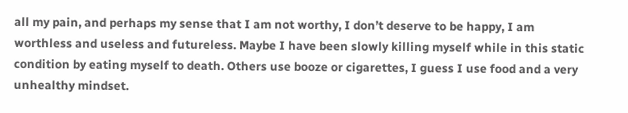all my pain, and perhaps my sense that I am not worthy, I don’t deserve to be happy, I am worthless and useless and futureless. Maybe I have been slowly killing myself while in this static condition by eating myself to death. Others use booze or cigarettes, I guess I use food and a very unhealthy mindset.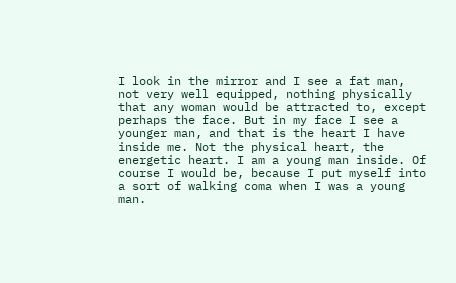I look in the mirror and I see a fat man, not very well equipped, nothing physically that any woman would be attracted to, except perhaps the face. But in my face I see a younger man, and that is the heart I have inside me. Not the physical heart, the energetic heart. I am a young man inside. Of course I would be, because I put myself into a sort of walking coma when I was a young man.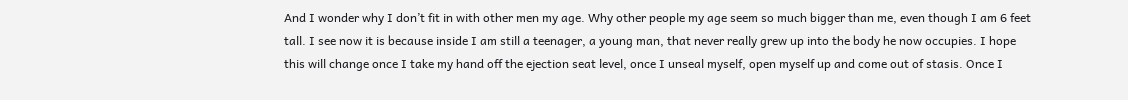And I wonder why I don’t fit in with other men my age. Why other people my age seem so much bigger than me, even though I am 6 feet tall. I see now it is because inside I am still a teenager, a young man, that never really grew up into the body he now occupies. I hope this will change once I take my hand off the ejection seat level, once I unseal myself, open myself up and come out of stasis. Once I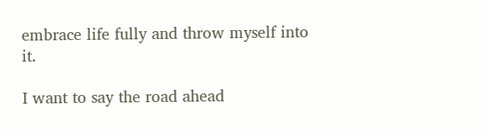embrace life fully and throw myself into it.

I want to say the road ahead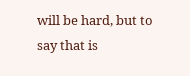will be hard, but to say that is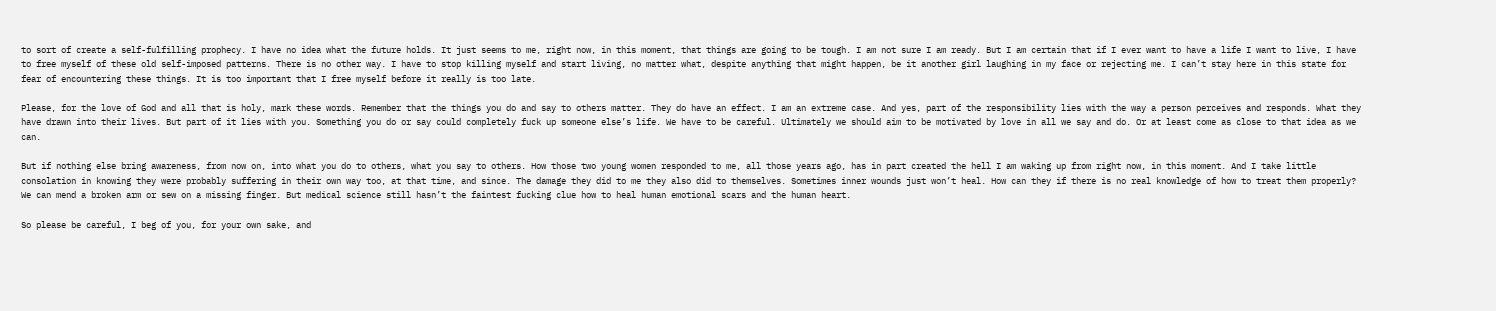to sort of create a self-fulfilling prophecy. I have no idea what the future holds. It just seems to me, right now, in this moment, that things are going to be tough. I am not sure I am ready. But I am certain that if I ever want to have a life I want to live, I have to free myself of these old self-imposed patterns. There is no other way. I have to stop killing myself and start living, no matter what, despite anything that might happen, be it another girl laughing in my face or rejecting me. I can’t stay here in this state for fear of encountering these things. It is too important that I free myself before it really is too late.

Please, for the love of God and all that is holy, mark these words. Remember that the things you do and say to others matter. They do have an effect. I am an extreme case. And yes, part of the responsibility lies with the way a person perceives and responds. What they have drawn into their lives. But part of it lies with you. Something you do or say could completely fuck up someone else’s life. We have to be careful. Ultimately we should aim to be motivated by love in all we say and do. Or at least come as close to that idea as we can.

But if nothing else bring awareness, from now on, into what you do to others, what you say to others. How those two young women responded to me, all those years ago, has in part created the hell I am waking up from right now, in this moment. And I take little consolation in knowing they were probably suffering in their own way too, at that time, and since. The damage they did to me they also did to themselves. Sometimes inner wounds just won’t heal. How can they if there is no real knowledge of how to treat them properly? We can mend a broken arm or sew on a missing finger. But medical science still hasn’t the faintest fucking clue how to heal human emotional scars and the human heart.

So please be careful, I beg of you, for your own sake, and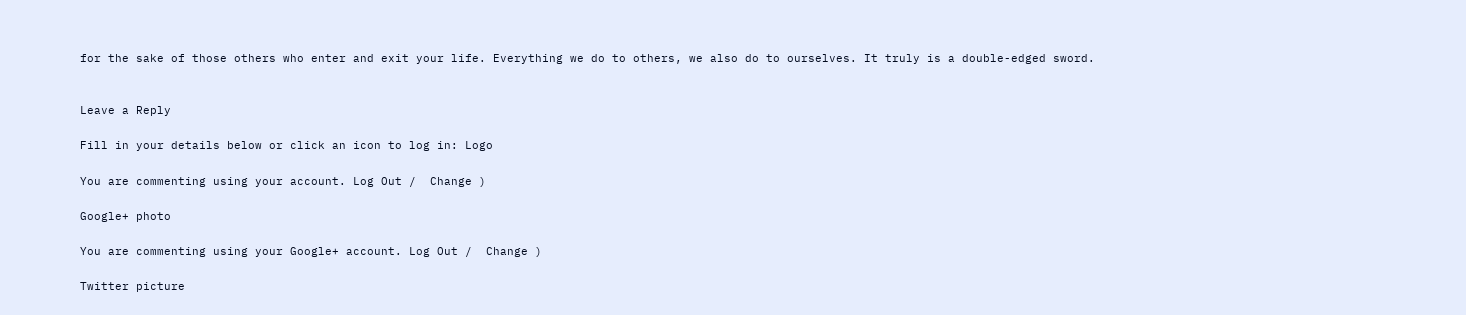for the sake of those others who enter and exit your life. Everything we do to others, we also do to ourselves. It truly is a double-edged sword.


Leave a Reply

Fill in your details below or click an icon to log in: Logo

You are commenting using your account. Log Out /  Change )

Google+ photo

You are commenting using your Google+ account. Log Out /  Change )

Twitter picture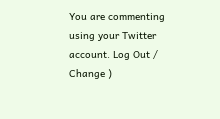You are commenting using your Twitter account. Log Out /  Change )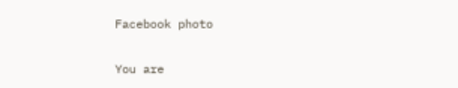Facebook photo

You are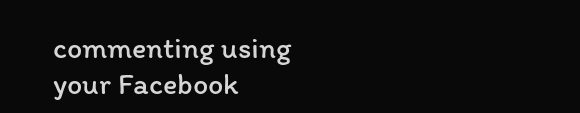commenting using your Facebook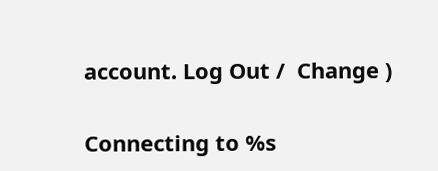account. Log Out /  Change )


Connecting to %s